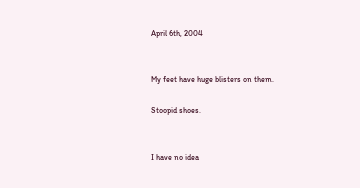April 6th, 2004


My feet have huge blisters on them.

Stoopid shoes.


I have no idea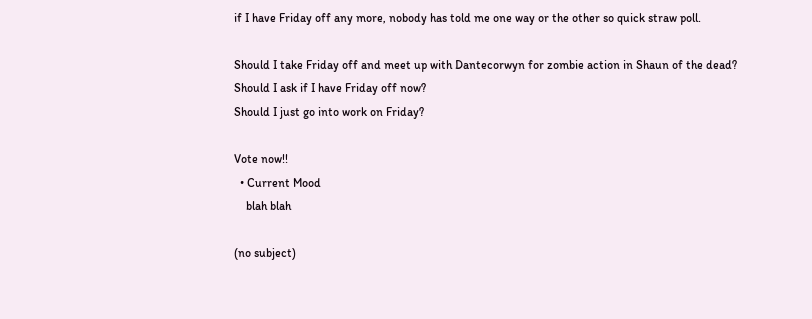if I have Friday off any more, nobody has told me one way or the other so quick straw poll.

Should I take Friday off and meet up with Dantecorwyn for zombie action in Shaun of the dead?
Should I ask if I have Friday off now?
Should I just go into work on Friday?

Vote now!!
  • Current Mood
    blah blah

(no subject)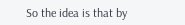So the idea is that by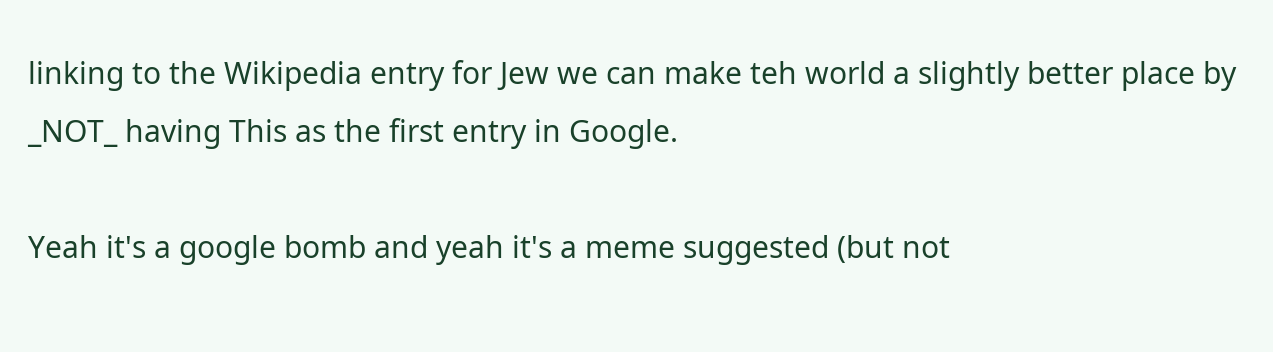linking to the Wikipedia entry for Jew we can make teh world a slightly better place by _NOT_ having This as the first entry in Google.

Yeah it's a google bomb and yeah it's a meme suggested (but not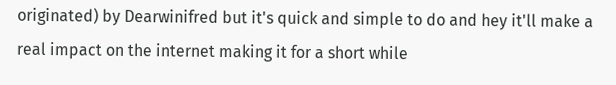originated) by Dearwinifred but it's quick and simple to do and hey it'll make a real impact on the internet making it for a short while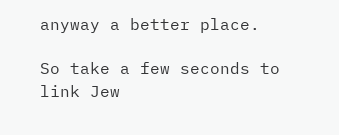anyway a better place.

So take a few seconds to link Jew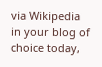via Wikipedia in your blog of choice today,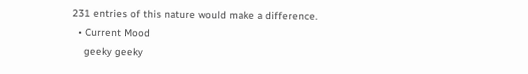231 entries of this nature would make a difference.
  • Current Mood
    geeky geeky